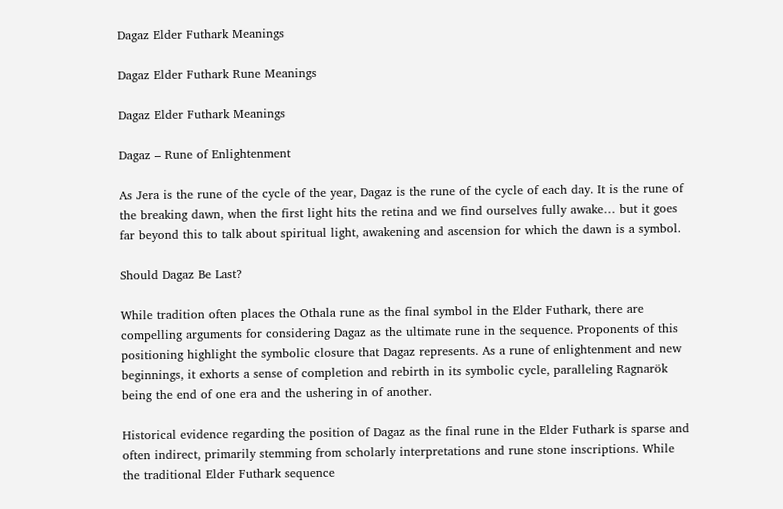Dagaz Elder Futhark Meanings

Dagaz Elder Futhark Rune Meanings

Dagaz Elder Futhark Meanings

Dagaz – Rune of Enlightenment

As Jera is the rune of the cycle of the year, Dagaz is the rune of the cycle of each day. It is the rune of the breaking dawn, when the first light hits the retina and we find ourselves fully awake… but it goes far beyond this to talk about spiritual light, awakening and ascension for which the dawn is a symbol.

Should Dagaz Be Last?

While tradition often places the Othala rune as the final symbol in the Elder Futhark, there are compelling arguments for considering Dagaz as the ultimate rune in the sequence. Proponents of this positioning highlight the symbolic closure that Dagaz represents. As a rune of enlightenment and new beginnings, it exhorts a sense of completion and rebirth in its symbolic cycle, paralleling Ragnarök being the end of one era and the ushering in of another.

Historical evidence regarding the position of Dagaz as the final rune in the Elder Futhark is sparse and often indirect, primarily stemming from scholarly interpretations and rune stone inscriptions. While the traditional Elder Futhark sequence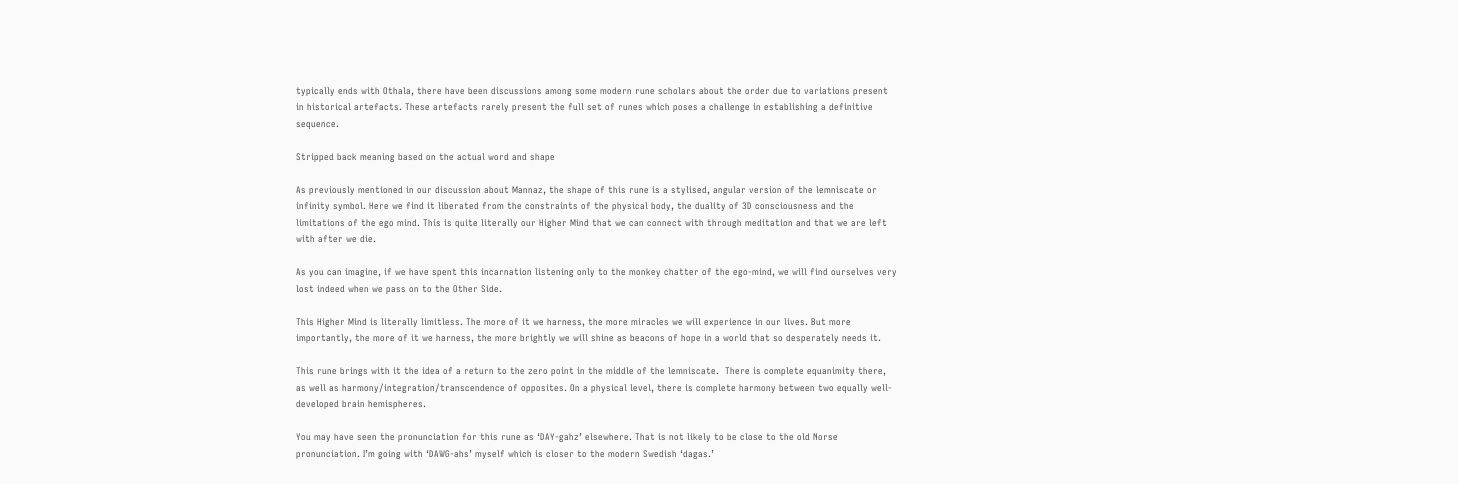typically ends with Othala, there have been discussions among some modern rune scholars about the order due to variations present in historical artefacts. These artefacts rarely present the full set of runes which poses a challenge in establishing a definitive sequence.

Stripped back meaning based on the actual word and shape

As previously mentioned in our discussion about Mannaz, the shape of this rune is a stylised, angular version of the lemniscate or infinity symbol. Here we find it liberated from the constraints of the physical body, the duality of 3D consciousness and the limitations of the ego mind. This is quite literally our Higher Mind that we can connect with through meditation and that we are left with after we die.

As you can imagine, if we have spent this incarnation listening only to the monkey chatter of the ego-mind, we will find ourselves very lost indeed when we pass on to the Other Side.

This Higher Mind is literally limitless. The more of it we harness, the more miracles we will experience in our lives. But more importantly, the more of it we harness, the more brightly we will shine as beacons of hope in a world that so desperately needs it.

This rune brings with it the idea of a return to the zero point in the middle of the lemniscate.  There is complete equanimity there, as well as harmony/integration/transcendence of opposites. On a physical level, there is complete harmony between two equally well-developed brain hemispheres.

You may have seen the pronunciation for this rune as ‘DAY-gahz’ elsewhere. That is not likely to be close to the old Norse pronunciation. I’m going with ‘DAWG-ahs’ myself which is closer to the modern Swedish ‘dagas.’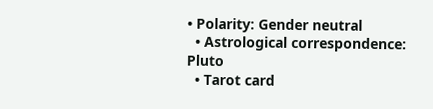• Polarity: Gender neutral
  • Astrological correspondence: Pluto
  • Tarot card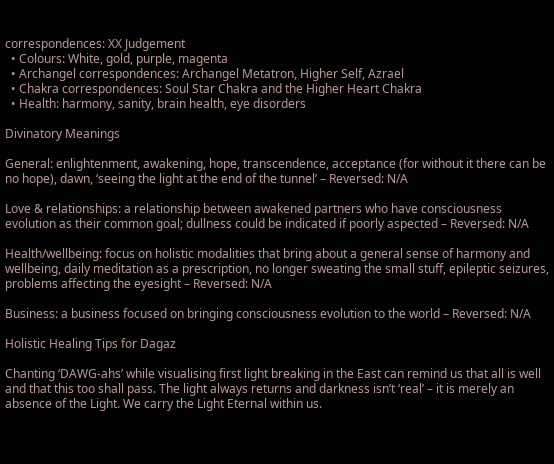correspondences: XX Judgement
  • Colours: White, gold, purple, magenta
  • Archangel correspondences: Archangel Metatron, Higher Self, Azrael
  • Chakra correspondences: Soul Star Chakra and the Higher Heart Chakra
  • Health: harmony, sanity, brain health, eye disorders

Divinatory Meanings

General: enlightenment, awakening, hope, transcendence, acceptance (for without it there can be no hope), dawn, ‘seeing the light at the end of the tunnel’ – Reversed: N/A

Love & relationships: a relationship between awakened partners who have consciousness evolution as their common goal; dullness could be indicated if poorly aspected – Reversed: N/A

Health/wellbeing: focus on holistic modalities that bring about a general sense of harmony and wellbeing, daily meditation as a prescription, no longer sweating the small stuff, epileptic seizures, problems affecting the eyesight – Reversed: N/A

Business: a business focused on bringing consciousness evolution to the world – Reversed: N/A

Holistic Healing Tips for Dagaz

Chanting ‘DAWG-ahs’ while visualising first light breaking in the East can remind us that all is well and that this too shall pass. The light always returns and darkness isn’t ‘real’ – it is merely an absence of the Light. We carry the Light Eternal within us.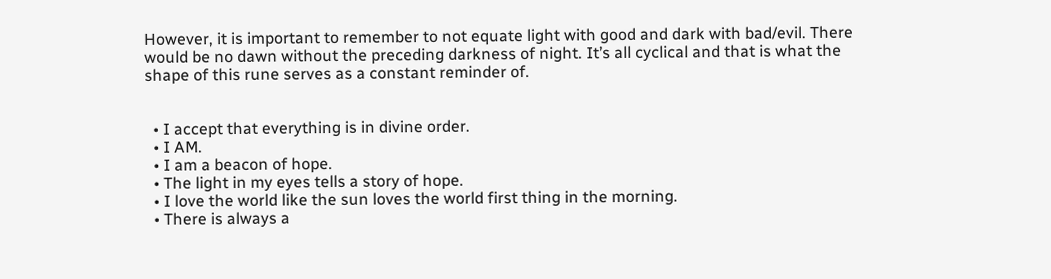However, it is important to remember to not equate light with good and dark with bad/evil. There would be no dawn without the preceding darkness of night. It’s all cyclical and that is what the shape of this rune serves as a constant reminder of.


  • I accept that everything is in divine order.
  • I AM.
  • I am a beacon of hope.
  • The light in my eyes tells a story of hope.
  • I love the world like the sun loves the world first thing in the morning.
  • There is always a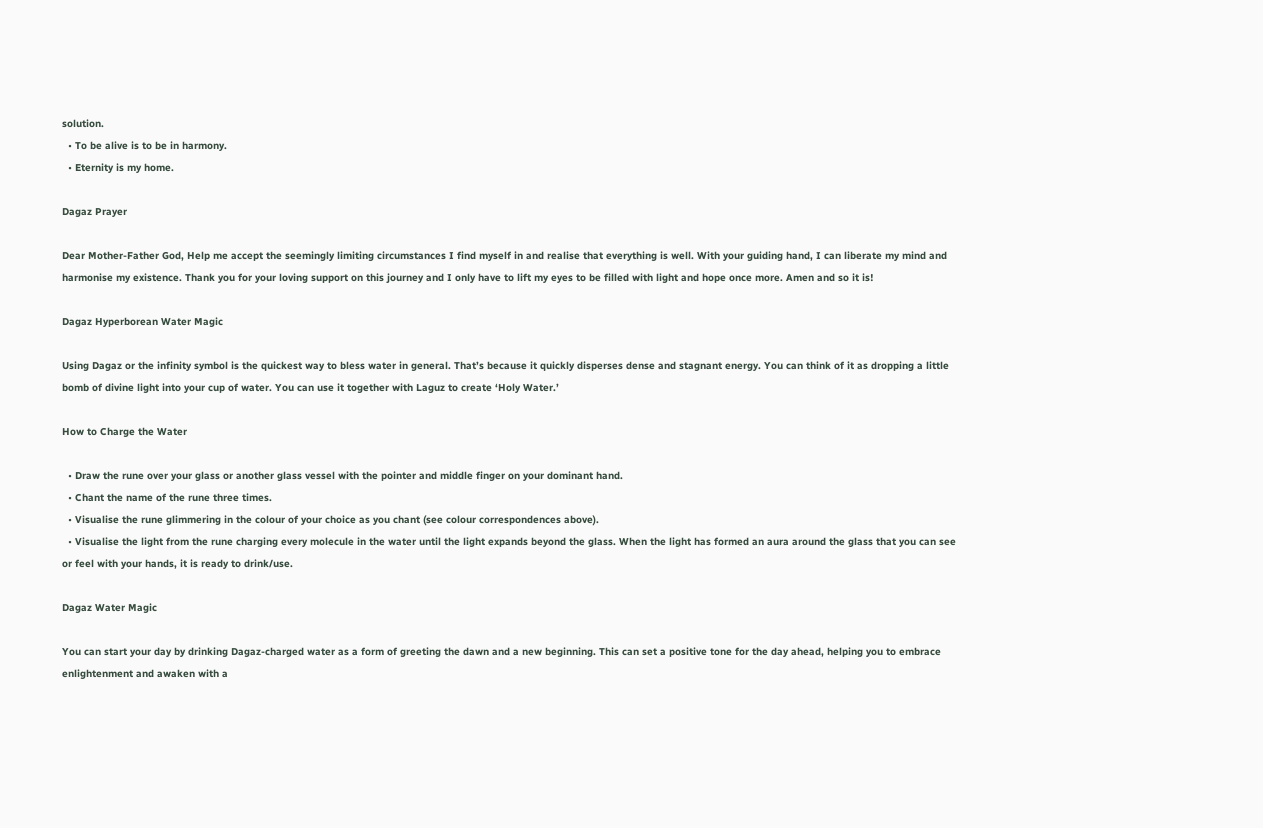solution.
  • To be alive is to be in harmony.
  • Eternity is my home.

Dagaz Prayer

Dear Mother-Father God, Help me accept the seemingly limiting circumstances I find myself in and realise that everything is well. With your guiding hand, I can liberate my mind and harmonise my existence. Thank you for your loving support on this journey and I only have to lift my eyes to be filled with light and hope once more. Amen and so it is!

Dagaz Hyperborean Water Magic

Using Dagaz or the infinity symbol is the quickest way to bless water in general. That’s because it quickly disperses dense and stagnant energy. You can think of it as dropping a little bomb of divine light into your cup of water. You can use it together with Laguz to create ‘Holy Water.’

How to Charge the Water

  • Draw the rune over your glass or another glass vessel with the pointer and middle finger on your dominant hand.
  • Chant the name of the rune three times.
  • Visualise the rune glimmering in the colour of your choice as you chant (see colour correspondences above).
  • Visualise the light from the rune charging every molecule in the water until the light expands beyond the glass. When the light has formed an aura around the glass that you can see or feel with your hands, it is ready to drink/use.

Dagaz Water Magic

You can start your day by drinking Dagaz-charged water as a form of greeting the dawn and a new beginning. This can set a positive tone for the day ahead, helping you to embrace enlightenment and awaken with a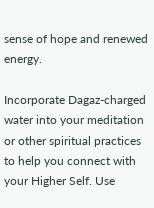sense of hope and renewed energy.

Incorporate Dagaz-charged water into your meditation or other spiritual practices to help you connect with your Higher Self. Use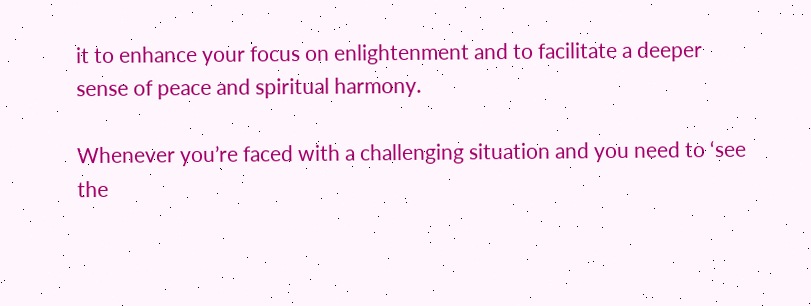it to enhance your focus on enlightenment and to facilitate a deeper sense of peace and spiritual harmony.

Whenever you’re faced with a challenging situation and you need to ‘see the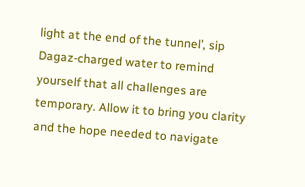light at the end of the tunnel’, sip Dagaz-charged water to remind yourself that all challenges are temporary. Allow it to bring you clarity and the hope needed to navigate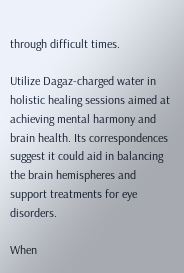through difficult times.

Utilize Dagaz-charged water in holistic healing sessions aimed at achieving mental harmony and brain health. Its correspondences suggest it could aid in balancing the brain hemispheres and support treatments for eye disorders.

When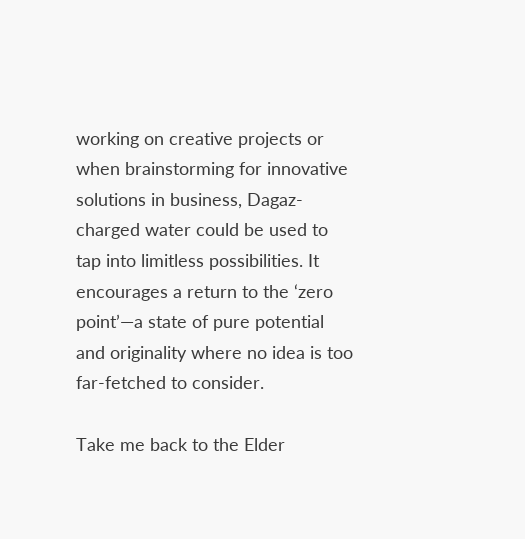working on creative projects or when brainstorming for innovative solutions in business, Dagaz-charged water could be used to tap into limitless possibilities. It encourages a return to the ‘zero point’—a state of pure potential and originality where no idea is too far-fetched to consider.

Take me back to the Elder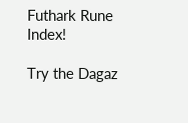Futhark Rune Index!

Try the Dagaz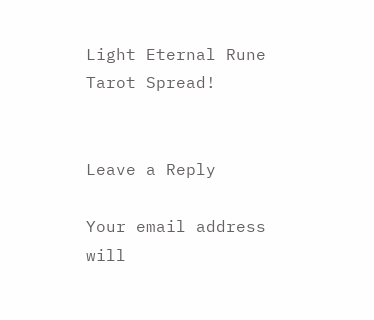Light Eternal Rune Tarot Spread!


Leave a Reply

Your email address will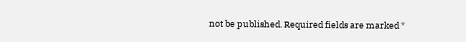not be published. Required fields are marked *